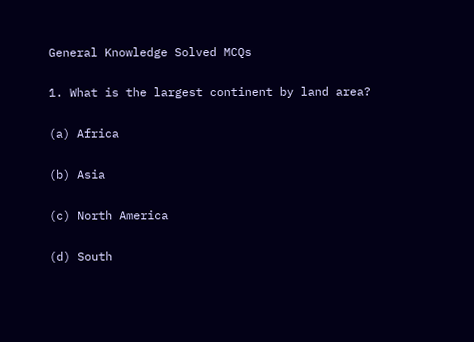General Knowledge Solved MCQs

1. What is the largest continent by land area?

(a) Africa

(b) Asia

(c) North America

(d) South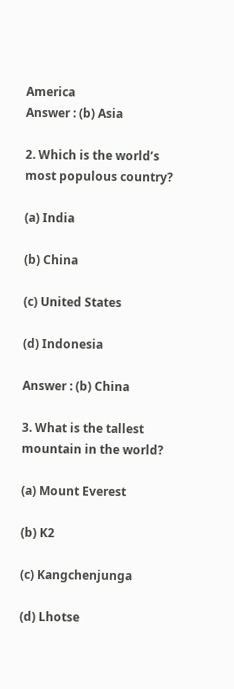America
Answer : (b) Asia

2. Which is the world’s most populous country?

(a) India

(b) China

(c) United States

(d) Indonesia

Answer : (b) China

3. What is the tallest mountain in the world?

(a) Mount Everest

(b) K2

(c) Kangchenjunga

(d) Lhotse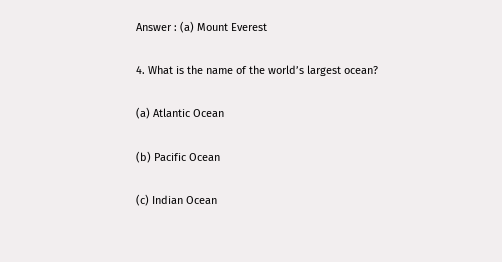Answer : (a) Mount Everest

4. What is the name of the world’s largest ocean?

(a) Atlantic Ocean

(b) Pacific Ocean

(c) Indian Ocean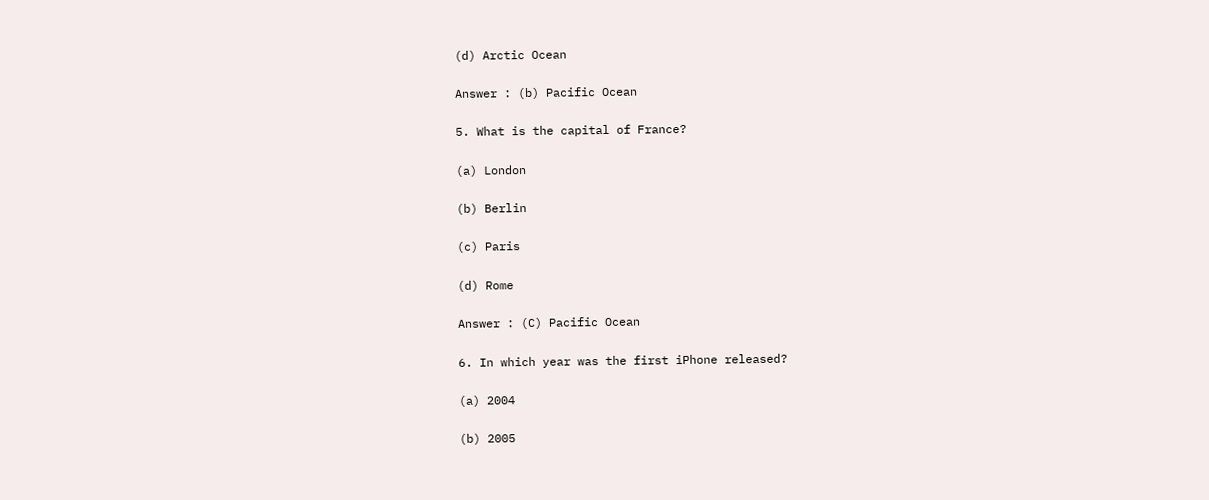(d) Arctic Ocean

Answer : (b) Pacific Ocean

5. What is the capital of France?

(a) London

(b) Berlin

(c) Paris

(d) Rome

Answer : (C) Pacific Ocean

6. In which year was the first iPhone released?

(a) 2004

(b) 2005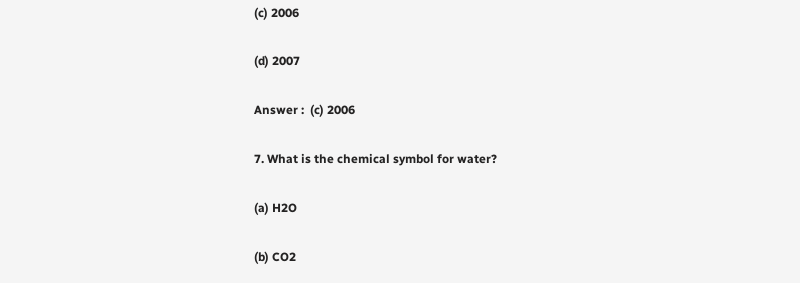(c) 2006

(d) 2007

Answer :  (c) 2006

7. What is the chemical symbol for water?

(a) H2O

(b) CO2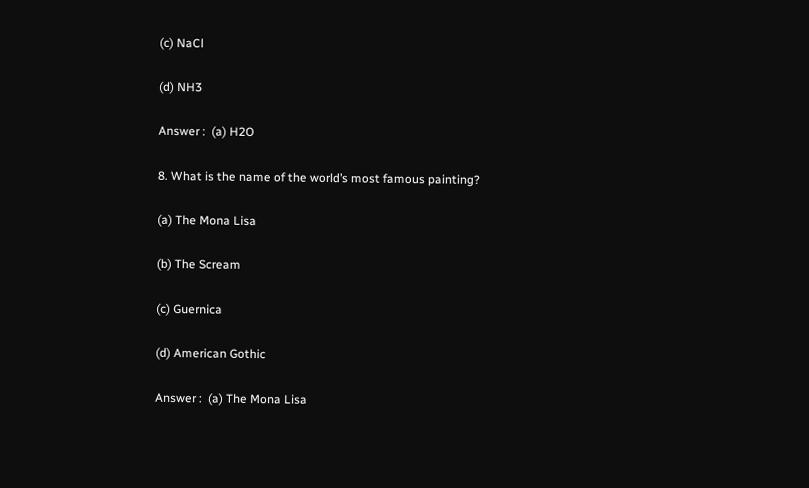(c) NaCl

(d) NH3

Answer :  (a) H2O

8. What is the name of the world’s most famous painting?

(a) The Mona Lisa

(b) The Scream

(c) Guernica

(d) American Gothic

Answer :  (a) The Mona Lisa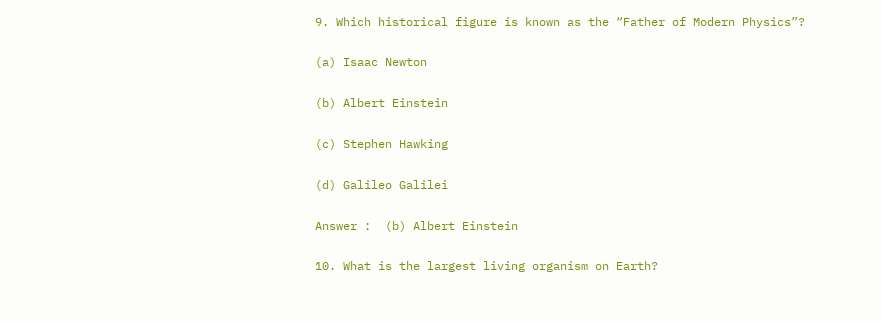9. Which historical figure is known as the “Father of Modern Physics”?

(a) Isaac Newton

(b) Albert Einstein

(c) Stephen Hawking

(d) Galileo Galilei

Answer :  (b) Albert Einstein

10. What is the largest living organism on Earth?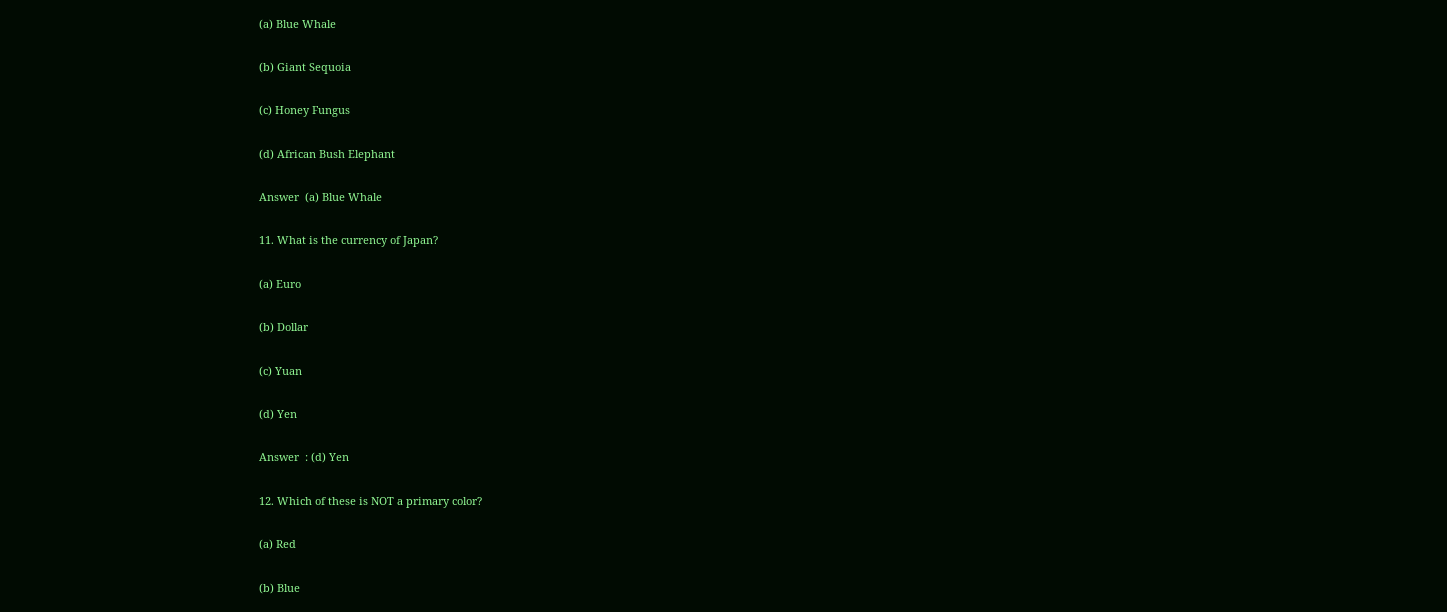(a) Blue Whale

(b) Giant Sequoia

(c) Honey Fungus

(d) African Bush Elephant

Answer  (a) Blue Whale

11. What is the currency of Japan?

(a) Euro

(b) Dollar

(c) Yuan

(d) Yen

Answer  : (d) Yen

12. Which of these is NOT a primary color?

(a) Red

(b) Blue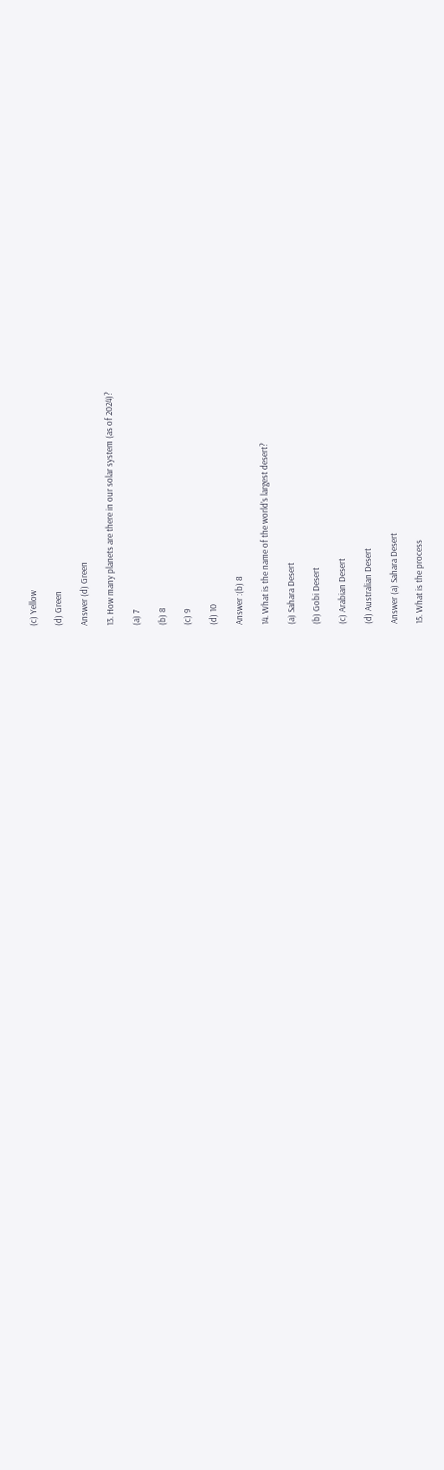(c) Yellow

(d) Green

Answer (d) Green

13. How many planets are there in our solar system (as of 2024)?

(a) 7

(b) 8

(c) 9

(d) 10

Answer :(b) 8

14. What is the name of the world’s largest desert?

(a) Sahara Desert

(b) Gobi Desert

(c) Arabian Desert

(d) Australian Desert

Answer (a) Sahara Desert

15. What is the process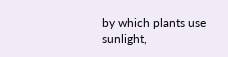by which plants use sunlight,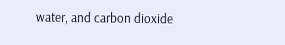water, and carbon dioxide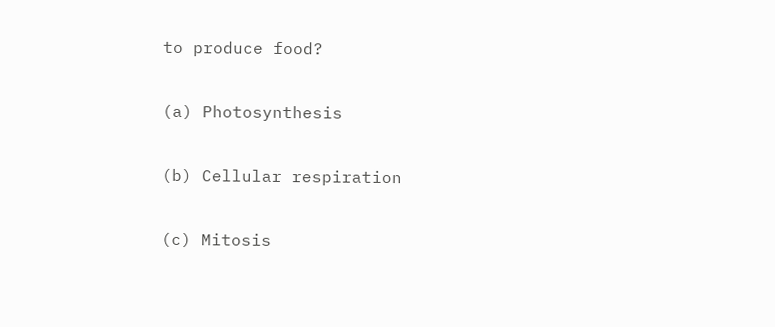to produce food?

(a) Photosynthesis

(b) Cellular respiration

(c) Mitosis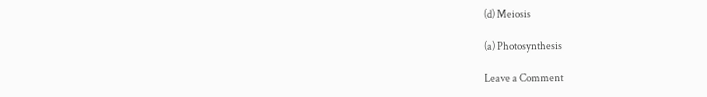(d) Meiosis

(a) Photosynthesis

Leave a Comment